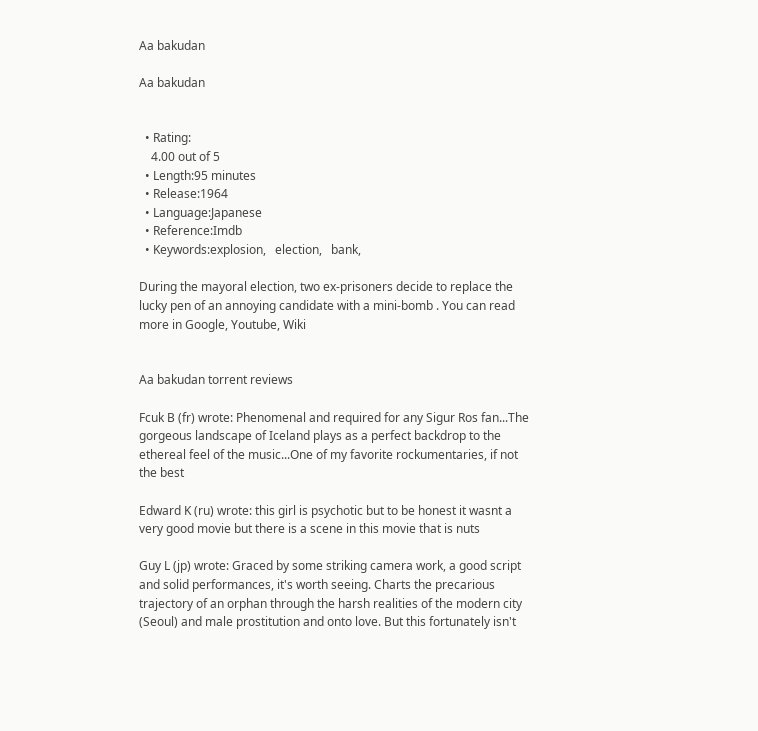Aa bakudan

Aa bakudan


  • Rating:
    4.00 out of 5
  • Length:95 minutes
  • Release:1964
  • Language:Japanese
  • Reference:Imdb
  • Keywords:explosion,   election,   bank,

During the mayoral election, two ex-prisoners decide to replace the lucky pen of an annoying candidate with a mini-bomb . You can read more in Google, Youtube, Wiki


Aa bakudan torrent reviews

Fcuk B (fr) wrote: Phenomenal and required for any Sigur Ros fan...The gorgeous landscape of Iceland plays as a perfect backdrop to the ethereal feel of the music...One of my favorite rockumentaries, if not the best

Edward K (ru) wrote: this girl is psychotic but to be honest it wasnt a very good movie but there is a scene in this movie that is nuts

Guy L (jp) wrote: Graced by some striking camera work, a good script and solid performances, it's worth seeing. Charts the precarious trajectory of an orphan through the harsh realities of the modern city (Seoul) and male prostitution and onto love. But this fortunately isn't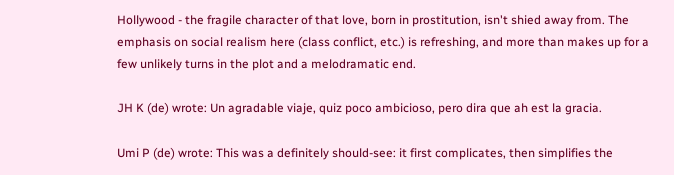Hollywood - the fragile character of that love, born in prostitution, isn't shied away from. The emphasis on social realism here (class conflict, etc.) is refreshing, and more than makes up for a few unlikely turns in the plot and a melodramatic end.

JH K (de) wrote: Un agradable viaje, quiz poco ambicioso, pero dira que ah est la gracia.

Umi P (de) wrote: This was a definitely should-see: it first complicates, then simplifies the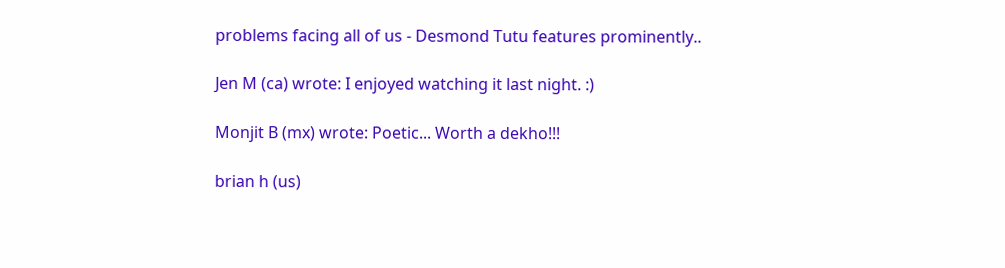problems facing all of us - Desmond Tutu features prominently..

Jen M (ca) wrote: I enjoyed watching it last night. :)

Monjit B (mx) wrote: Poetic... Worth a dekho!!!

brian h (us)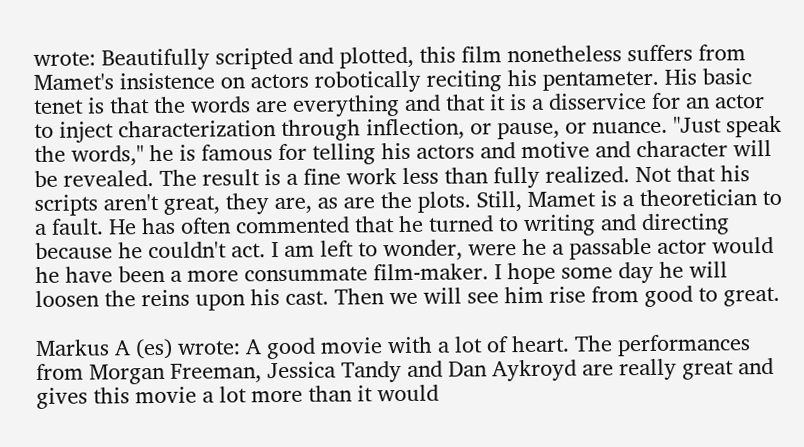wrote: Beautifully scripted and plotted, this film nonetheless suffers from Mamet's insistence on actors robotically reciting his pentameter. His basic tenet is that the words are everything and that it is a disservice for an actor to inject characterization through inflection, or pause, or nuance. "Just speak the words," he is famous for telling his actors and motive and character will be revealed. The result is a fine work less than fully realized. Not that his scripts aren't great, they are, as are the plots. Still, Mamet is a theoretician to a fault. He has often commented that he turned to writing and directing because he couldn't act. I am left to wonder, were he a passable actor would he have been a more consummate film-maker. I hope some day he will loosen the reins upon his cast. Then we will see him rise from good to great.

Markus A (es) wrote: A good movie with a lot of heart. The performances from Morgan Freeman, Jessica Tandy and Dan Aykroyd are really great and gives this movie a lot more than it would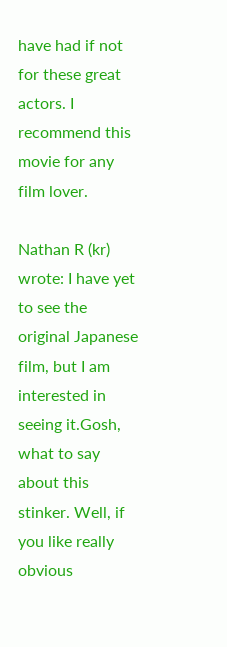have had if not for these great actors. I recommend this movie for any film lover.

Nathan R (kr) wrote: I have yet to see the original Japanese film, but I am interested in seeing it.Gosh, what to say about this stinker. Well, if you like really obvious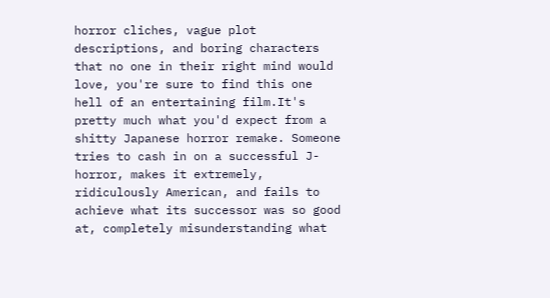horror cliches, vague plot descriptions, and boring characters that no one in their right mind would love, you're sure to find this one hell of an entertaining film.It's pretty much what you'd expect from a shitty Japanese horror remake. Someone tries to cash in on a successful J-horror, makes it extremely, ridiculously American, and fails to achieve what its successor was so good at, completely misunderstanding what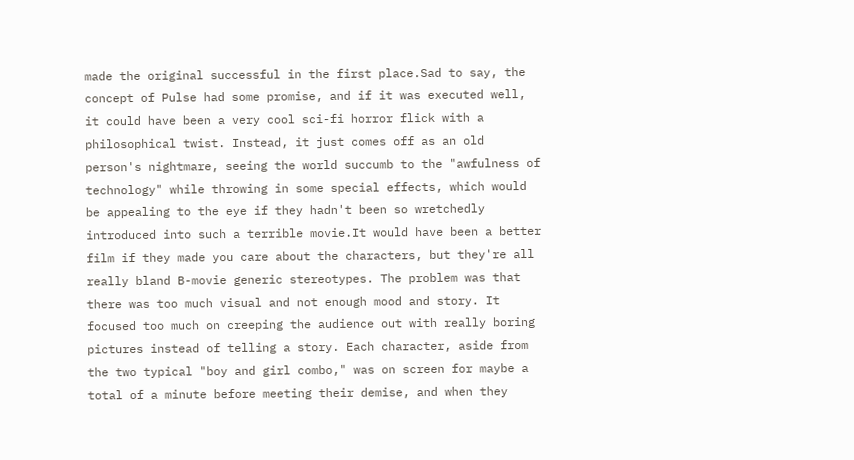made the original successful in the first place.Sad to say, the concept of Pulse had some promise, and if it was executed well, it could have been a very cool sci-fi horror flick with a philosophical twist. Instead, it just comes off as an old person's nightmare, seeing the world succumb to the "awfulness of technology" while throwing in some special effects, which would be appealing to the eye if they hadn't been so wretchedly introduced into such a terrible movie.It would have been a better film if they made you care about the characters, but they're all really bland B-movie generic stereotypes. The problem was that there was too much visual and not enough mood and story. It focused too much on creeping the audience out with really boring pictures instead of telling a story. Each character, aside from the two typical "boy and girl combo," was on screen for maybe a total of a minute before meeting their demise, and when they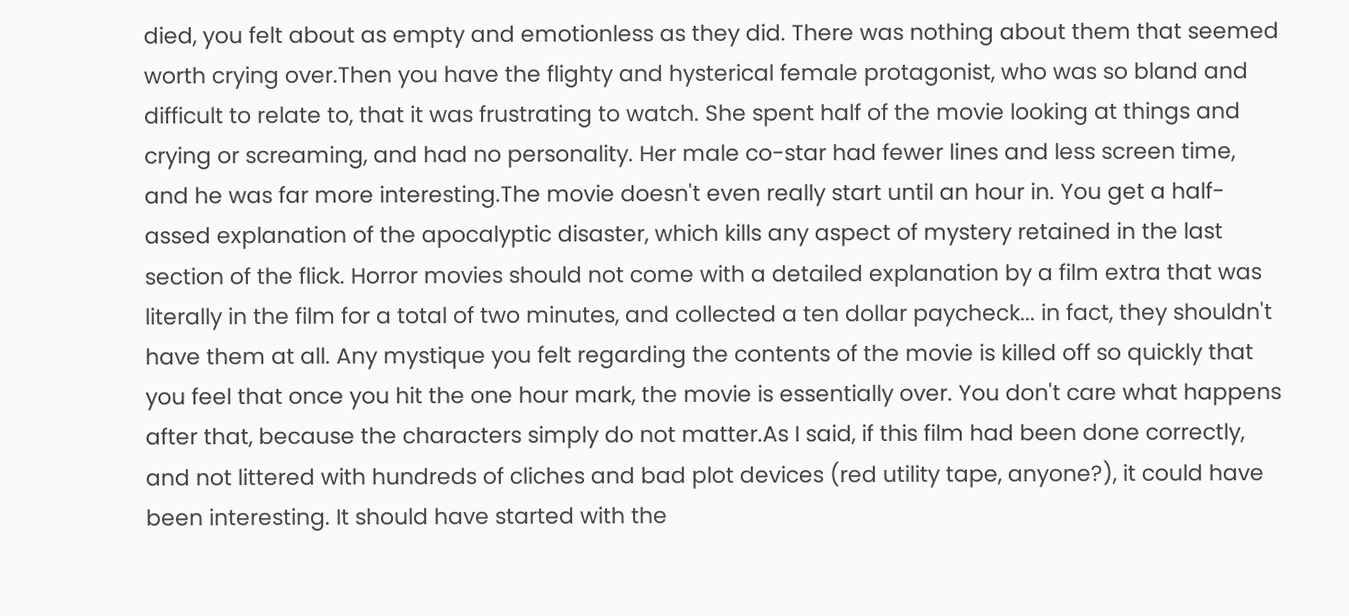died, you felt about as empty and emotionless as they did. There was nothing about them that seemed worth crying over.Then you have the flighty and hysterical female protagonist, who was so bland and difficult to relate to, that it was frustrating to watch. She spent half of the movie looking at things and crying or screaming, and had no personality. Her male co-star had fewer lines and less screen time, and he was far more interesting.The movie doesn't even really start until an hour in. You get a half-assed explanation of the apocalyptic disaster, which kills any aspect of mystery retained in the last section of the flick. Horror movies should not come with a detailed explanation by a film extra that was literally in the film for a total of two minutes, and collected a ten dollar paycheck... in fact, they shouldn't have them at all. Any mystique you felt regarding the contents of the movie is killed off so quickly that you feel that once you hit the one hour mark, the movie is essentially over. You don't care what happens after that, because the characters simply do not matter.As I said, if this film had been done correctly, and not littered with hundreds of cliches and bad plot devices (red utility tape, anyone?), it could have been interesting. It should have started with the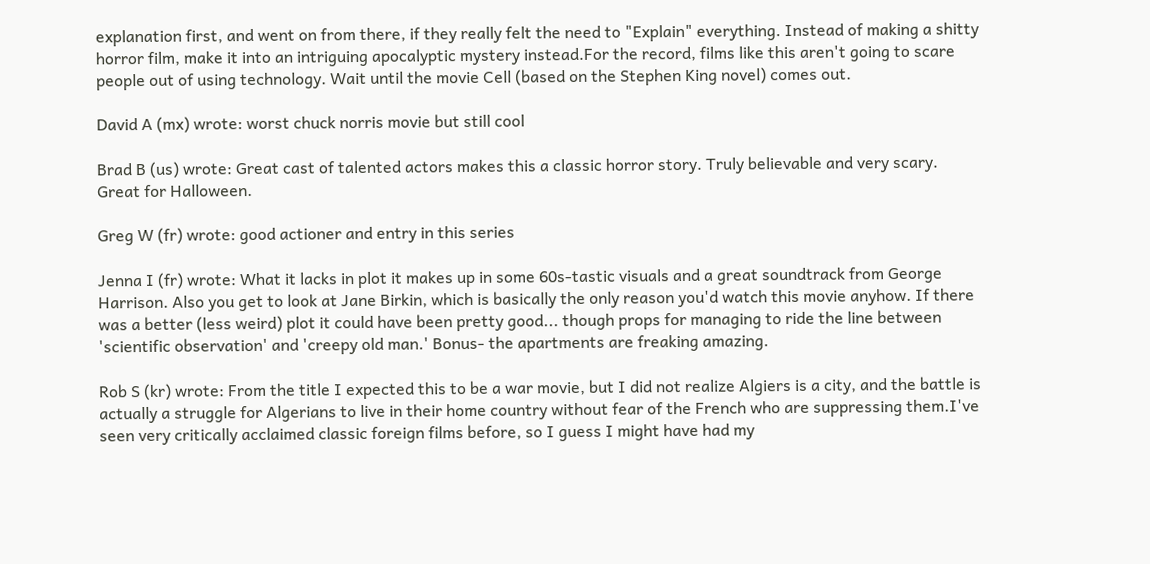explanation first, and went on from there, if they really felt the need to "Explain" everything. Instead of making a shitty horror film, make it into an intriguing apocalyptic mystery instead.For the record, films like this aren't going to scare people out of using technology. Wait until the movie Cell (based on the Stephen King novel) comes out.

David A (mx) wrote: worst chuck norris movie but still cool

Brad B (us) wrote: Great cast of talented actors makes this a classic horror story. Truly believable and very scary. Great for Halloween.

Greg W (fr) wrote: good actioner and entry in this series

Jenna I (fr) wrote: What it lacks in plot it makes up in some 60s-tastic visuals and a great soundtrack from George Harrison. Also you get to look at Jane Birkin, which is basically the only reason you'd watch this movie anyhow. If there was a better (less weird) plot it could have been pretty good... though props for managing to ride the line between 'scientific observation' and 'creepy old man.' Bonus- the apartments are freaking amazing.

Rob S (kr) wrote: From the title I expected this to be a war movie, but I did not realize Algiers is a city, and the battle is actually a struggle for Algerians to live in their home country without fear of the French who are suppressing them.I've seen very critically acclaimed classic foreign films before, so I guess I might have had my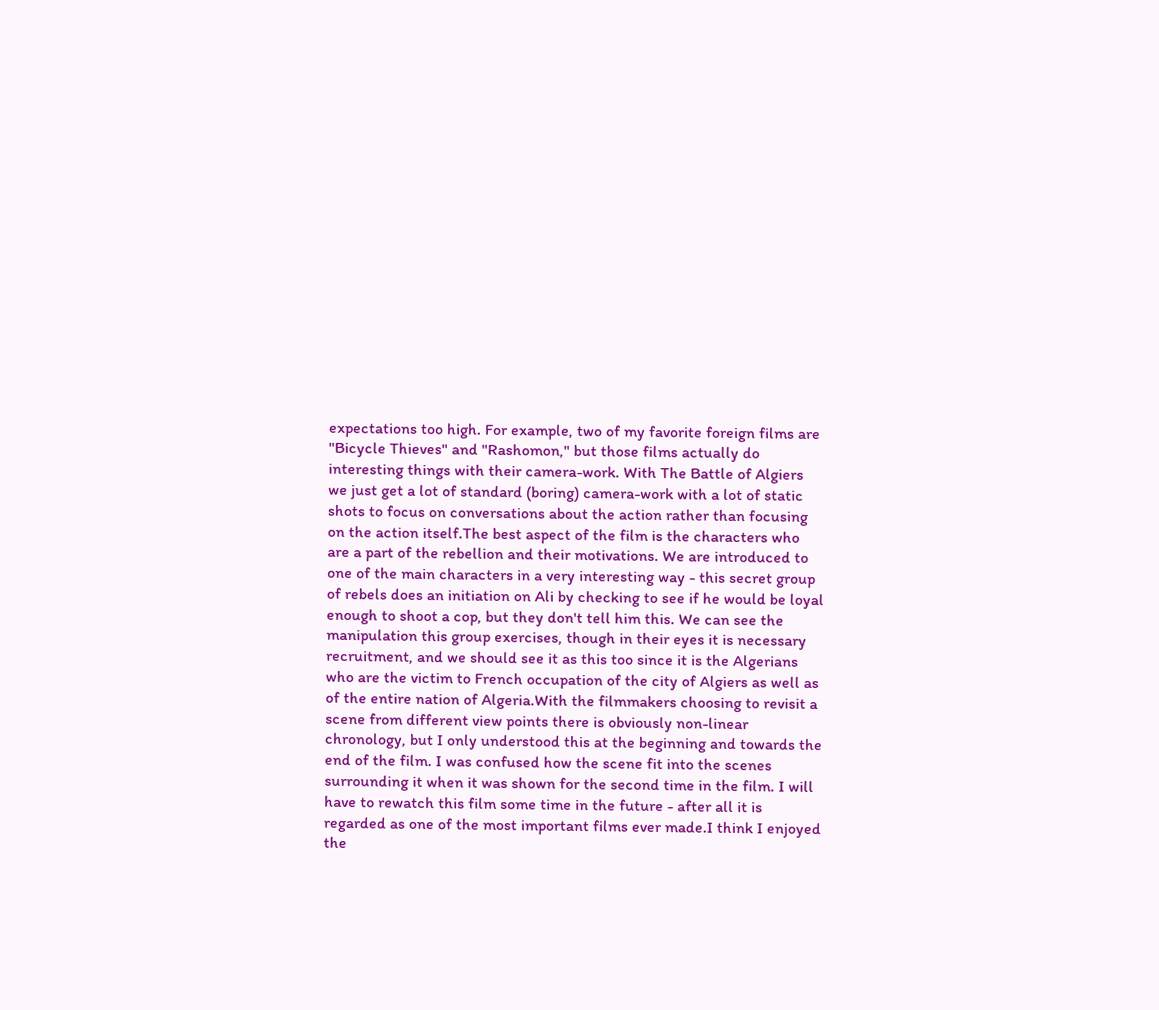expectations too high. For example, two of my favorite foreign films are "Bicycle Thieves" and "Rashomon," but those films actually do interesting things with their camera-work. With The Battle of Algiers we just get a lot of standard (boring) camera-work with a lot of static shots to focus on conversations about the action rather than focusing on the action itself.The best aspect of the film is the characters who are a part of the rebellion and their motivations. We are introduced to one of the main characters in a very interesting way - this secret group of rebels does an initiation on Ali by checking to see if he would be loyal enough to shoot a cop, but they don't tell him this. We can see the manipulation this group exercises, though in their eyes it is necessary recruitment, and we should see it as this too since it is the Algerians who are the victim to French occupation of the city of Algiers as well as of the entire nation of Algeria.With the filmmakers choosing to revisit a scene from different view points there is obviously non-linear chronology, but I only understood this at the beginning and towards the end of the film. I was confused how the scene fit into the scenes surrounding it when it was shown for the second time in the film. I will have to rewatch this film some time in the future - after all it is regarded as one of the most important films ever made.I think I enjoyed the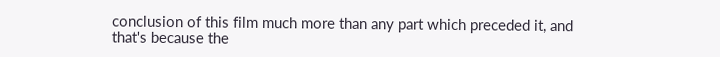conclusion of this film much more than any part which preceded it, and that's because the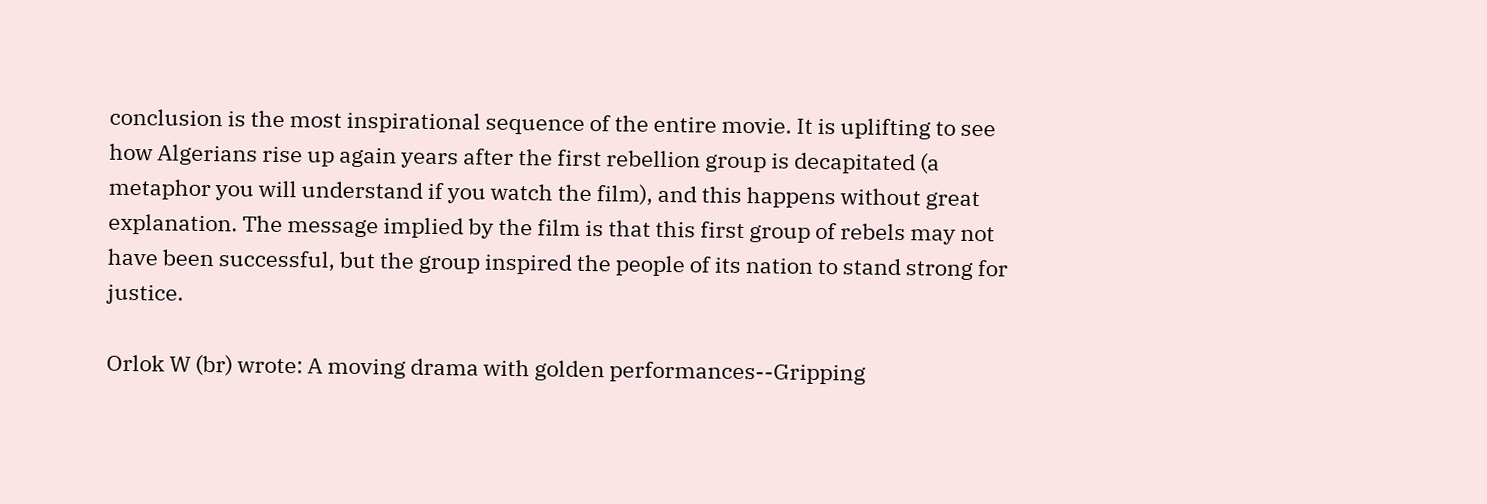conclusion is the most inspirational sequence of the entire movie. It is uplifting to see how Algerians rise up again years after the first rebellion group is decapitated (a metaphor you will understand if you watch the film), and this happens without great explanation. The message implied by the film is that this first group of rebels may not have been successful, but the group inspired the people of its nation to stand strong for justice.

Orlok W (br) wrote: A moving drama with golden performances--Gripping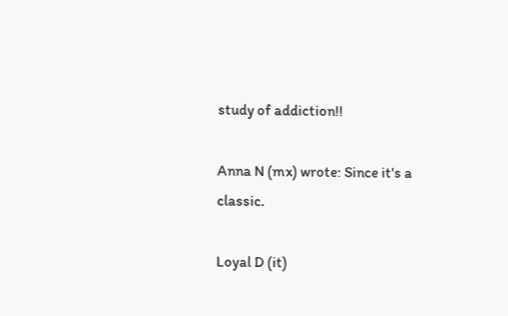study of addiction!!

Anna N (mx) wrote: Since it's a classic.

Loyal D (it)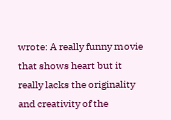wrote: A really funny movie that shows heart but it really lacks the originality and creativity of the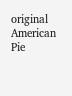original American Pie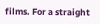films. For a straight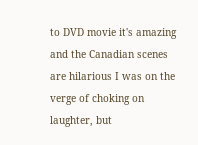to DVD movie it's amazing and the Canadian scenes are hilarious I was on the verge of choking on laughter, but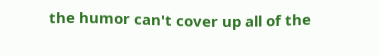the humor can't cover up all of the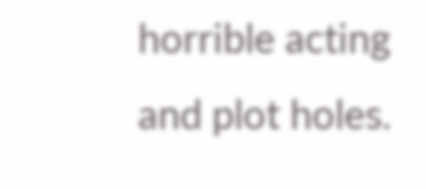horrible acting and plot holes.